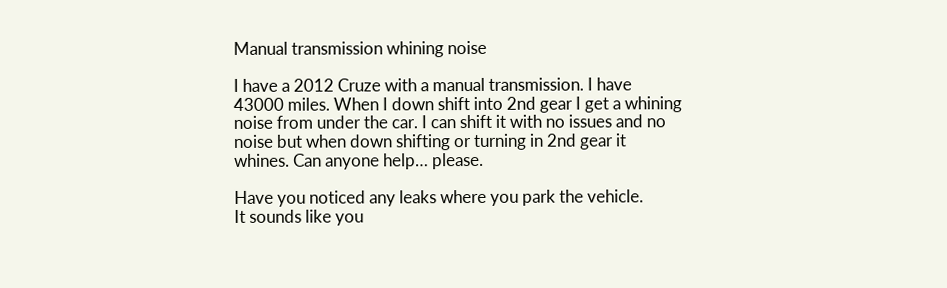Manual transmission whining noise

I have a 2012 Cruze with a manual transmission. I have 43000 miles. When I down shift into 2nd gear I get a whining noise from under the car. I can shift it with no issues and no noise but when down shifting or turning in 2nd gear it whines. Can anyone help… please.

Have you noticed any leaks where you park the vehicle.
It sounds like you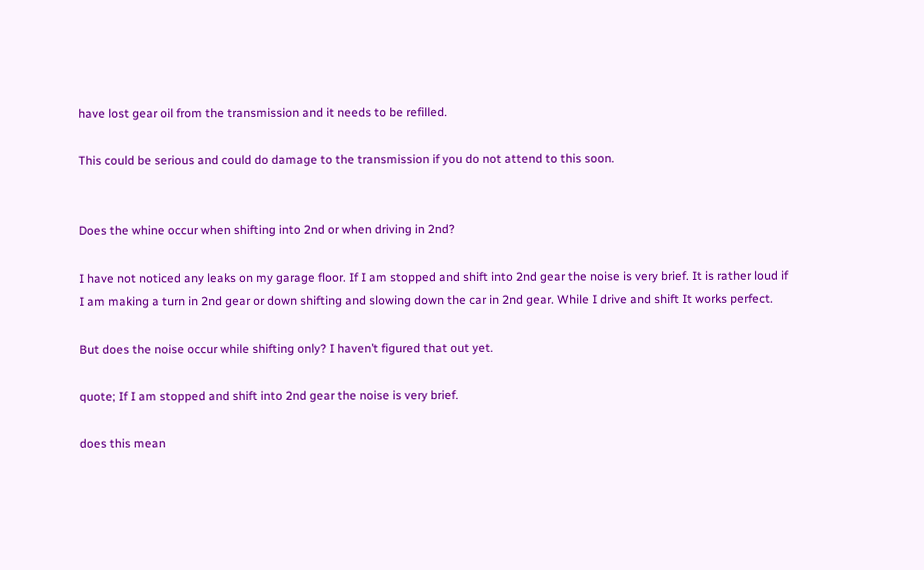have lost gear oil from the transmission and it needs to be refilled.

This could be serious and could do damage to the transmission if you do not attend to this soon.


Does the whine occur when shifting into 2nd or when driving in 2nd?

I have not noticed any leaks on my garage floor. If I am stopped and shift into 2nd gear the noise is very brief. It is rather loud if I am making a turn in 2nd gear or down shifting and slowing down the car in 2nd gear. While I drive and shift It works perfect.

But does the noise occur while shifting only? I haven’t figured that out yet.

quote; If I am stopped and shift into 2nd gear the noise is very brief.

does this mean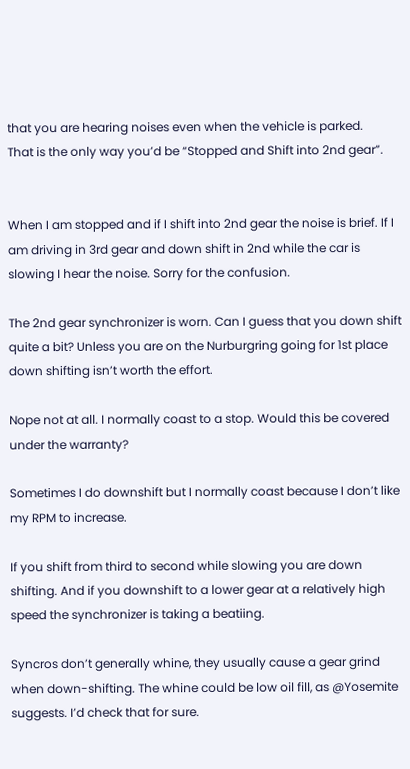that you are hearing noises even when the vehicle is parked.
That is the only way you’d be “Stopped and Shift into 2nd gear”.


When I am stopped and if I shift into 2nd gear the noise is brief. If I am driving in 3rd gear and down shift in 2nd while the car is slowing I hear the noise. Sorry for the confusion.

The 2nd gear synchronizer is worn. Can I guess that you down shift quite a bit? Unless you are on the Nurburgring going for 1st place down shifting isn’t worth the effort.

Nope not at all. I normally coast to a stop. Would this be covered under the warranty?

Sometimes I do downshift but I normally coast because I don’t like my RPM to increase.

If you shift from third to second while slowing you are down shifting. And if you downshift to a lower gear at a relatively high speed the synchronizer is taking a beatiing.

Syncros don’t generally whine, they usually cause a gear grind when down-shifting. The whine could be low oil fill, as @Yosemite suggests. I’d check that for sure.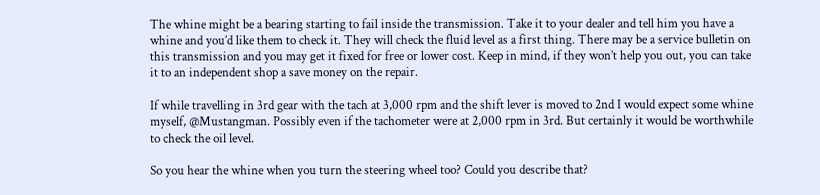The whine might be a bearing starting to fail inside the transmission. Take it to your dealer and tell him you have a whine and you’d like them to check it. They will check the fluid level as a first thing. There may be a service bulletin on this transmission and you may get it fixed for free or lower cost. Keep in mind, if they won’t help you out, you can take it to an independent shop a save money on the repair.

If while travelling in 3rd gear with the tach at 3,000 rpm and the shift lever is moved to 2nd I would expect some whine myself, @Mustangman. Possibly even if the tachometer were at 2,000 rpm in 3rd. But certainly it would be worthwhile to check the oil level.

So you hear the whine when you turn the steering wheel too? Could you describe that?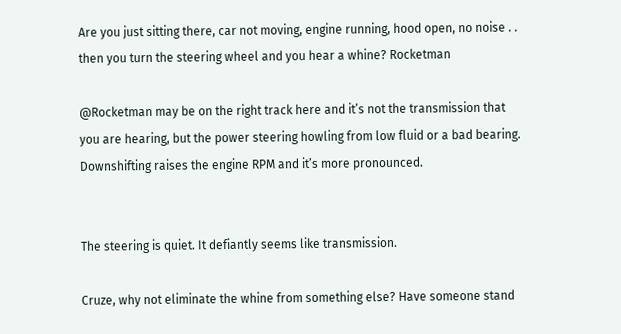Are you just sitting there, car not moving, engine running, hood open, no noise . . then you turn the steering wheel and you hear a whine? Rocketman

@Rocketman may be on the right track here and it’s not the transmission that you are hearing, but the power steering howling from low fluid or a bad bearing. Downshifting raises the engine RPM and it’s more pronounced.


The steering is quiet. It defiantly seems like transmission.

Cruze, why not eliminate the whine from something else? Have someone stand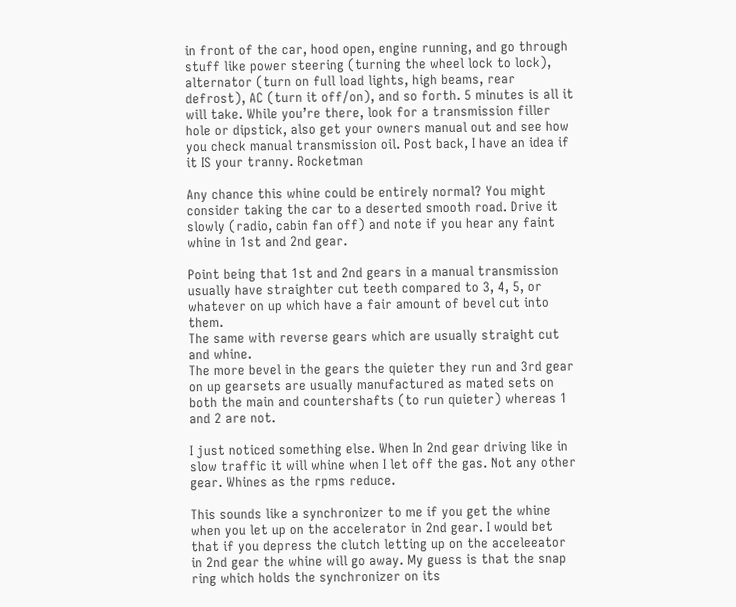in front of the car, hood open, engine running, and go through stuff like power steering (turning the wheel lock to lock), alternator (turn on full load lights, high beams, rear defrost), AC (turn it off/on), and so forth. 5 minutes is all it will take. While you’re there, look for a transmission filler hole or dipstick, also get your owners manual out and see how you check manual transmission oil. Post back, I have an idea if it IS your tranny. Rocketman

Any chance this whine could be entirely normal? You might consider taking the car to a deserted smooth road. Drive it slowly (radio, cabin fan off) and note if you hear any faint whine in 1st and 2nd gear.

Point being that 1st and 2nd gears in a manual transmission usually have straighter cut teeth compared to 3, 4, 5, or whatever on up which have a fair amount of bevel cut into them.
The same with reverse gears which are usually straight cut and whine.
The more bevel in the gears the quieter they run and 3rd gear on up gearsets are usually manufactured as mated sets on both the main and countershafts (to run quieter) whereas 1 and 2 are not.

I just noticed something else. When In 2nd gear driving like in slow traffic it will whine when I let off the gas. Not any other gear. Whines as the rpms reduce.

This sounds like a synchronizer to me if you get the whine when you let up on the accelerator in 2nd gear. I would bet that if you depress the clutch letting up on the acceleeator in 2nd gear the whine will go away. My guess is that the snap ring which holds the synchronizer on its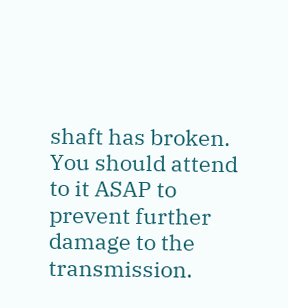shaft has broken. You should attend to it ASAP to prevent further damage to the transmission.